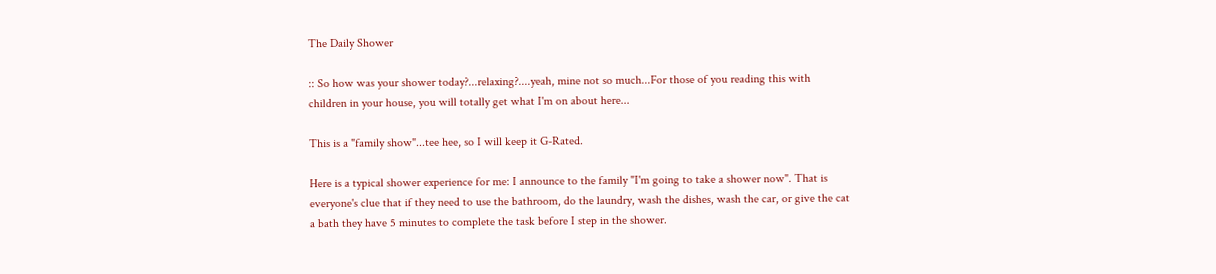The Daily Shower

:: So how was your shower today?...relaxing?....yeah, mine not so much...For those of you reading this with children in your house, you will totally get what I'm on about here...

This is a "family show"...tee hee, so I will keep it G-Rated.

Here is a typical shower experience for me: I announce to the family "I'm going to take a shower now". That is everyone's clue that if they need to use the bathroom, do the laundry, wash the dishes, wash the car, or give the cat a bath they have 5 minutes to complete the task before I step in the shower.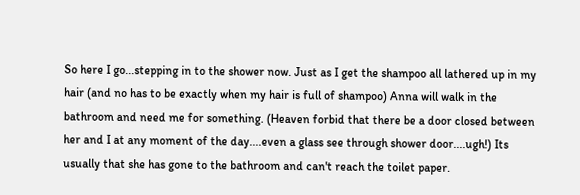So here I go...stepping in to the shower now. Just as I get the shampoo all lathered up in my hair (and no has to be exactly when my hair is full of shampoo) Anna will walk in the bathroom and need me for something. (Heaven forbid that there be a door closed between her and I at any moment of the day....even a glass see through shower door....ugh!) Its usually that she has gone to the bathroom and can't reach the toilet paper.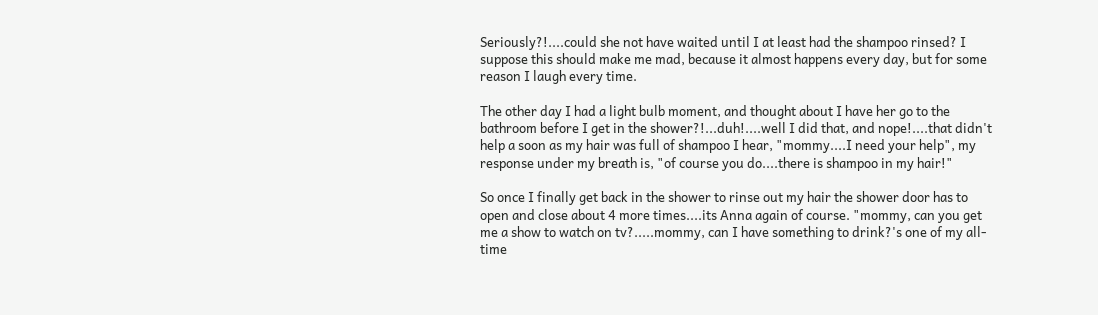Seriously?!....could she not have waited until I at least had the shampoo rinsed? I suppose this should make me mad, because it almost happens every day, but for some reason I laugh every time.

The other day I had a light bulb moment, and thought about I have her go to the bathroom before I get in the shower?!...duh!....well I did that, and nope!....that didn't help a soon as my hair was full of shampoo I hear, "mommy....I need your help", my response under my breath is, "of course you do....there is shampoo in my hair!"

So once I finally get back in the shower to rinse out my hair the shower door has to open and close about 4 more times....its Anna again of course. "mommy, can you get me a show to watch on tv?.....mommy, can I have something to drink?'s one of my all-time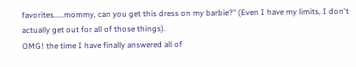favorites.....mommy, can you get this dress on my barbie?" (Even I have my limits, I don't actually get out for all of those things).
OMG! the time I have finally answered all of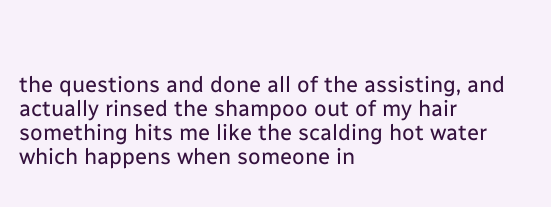the questions and done all of the assisting, and actually rinsed the shampoo out of my hair something hits me like the scalding hot water which happens when someone in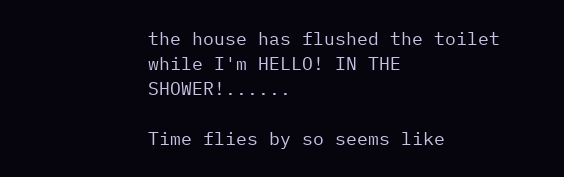the house has flushed the toilet while I'm HELLO! IN THE SHOWER!......

Time flies by so seems like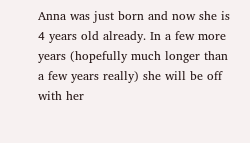Anna was just born and now she is 4 years old already. In a few more years (hopefully much longer than a few years really) she will be off with her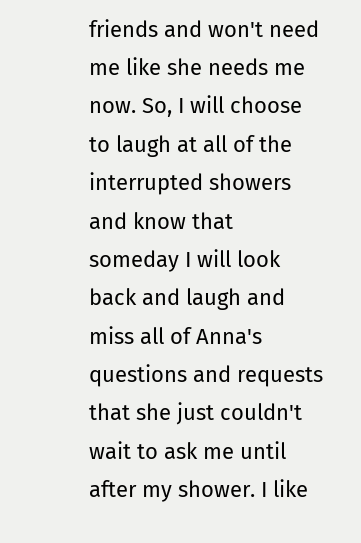friends and won't need me like she needs me now. So, I will choose to laugh at all of the interrupted showers and know that someday I will look back and laugh and miss all of Anna's questions and requests that she just couldn't wait to ask me until after my shower. I like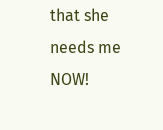that she needs me NOW!